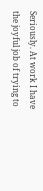Seriously. At work I have the joyful job of trying to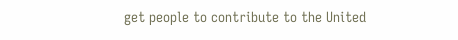get people to contribute to the United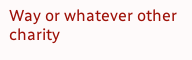Way or whatever other charity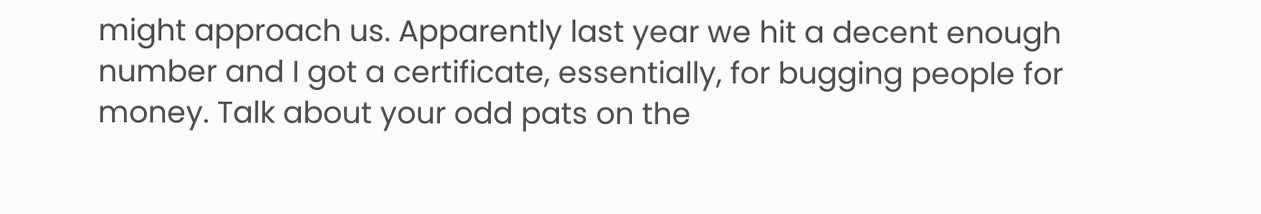might approach us. Apparently last year we hit a decent enough number and I got a certificate, essentially, for bugging people for money. Talk about your odd pats on the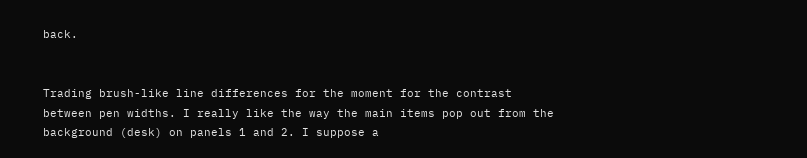back.


Trading brush-like line differences for the moment for the contrast between pen widths. I really like the way the main items pop out from the background (desk) on panels 1 and 2. I suppose a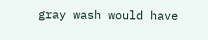gray wash would have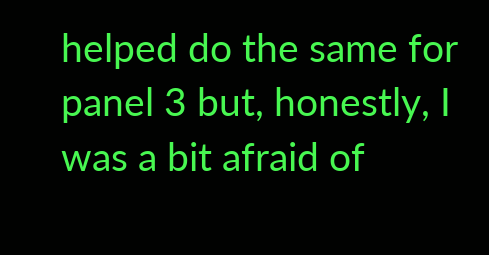helped do the same for panel 3 but, honestly, I was a bit afraid of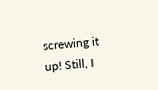screwing it up! Still, I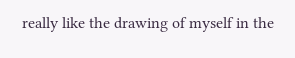really like the drawing of myself in the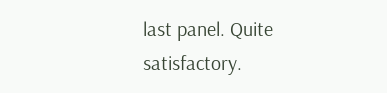last panel. Quite satisfactory.